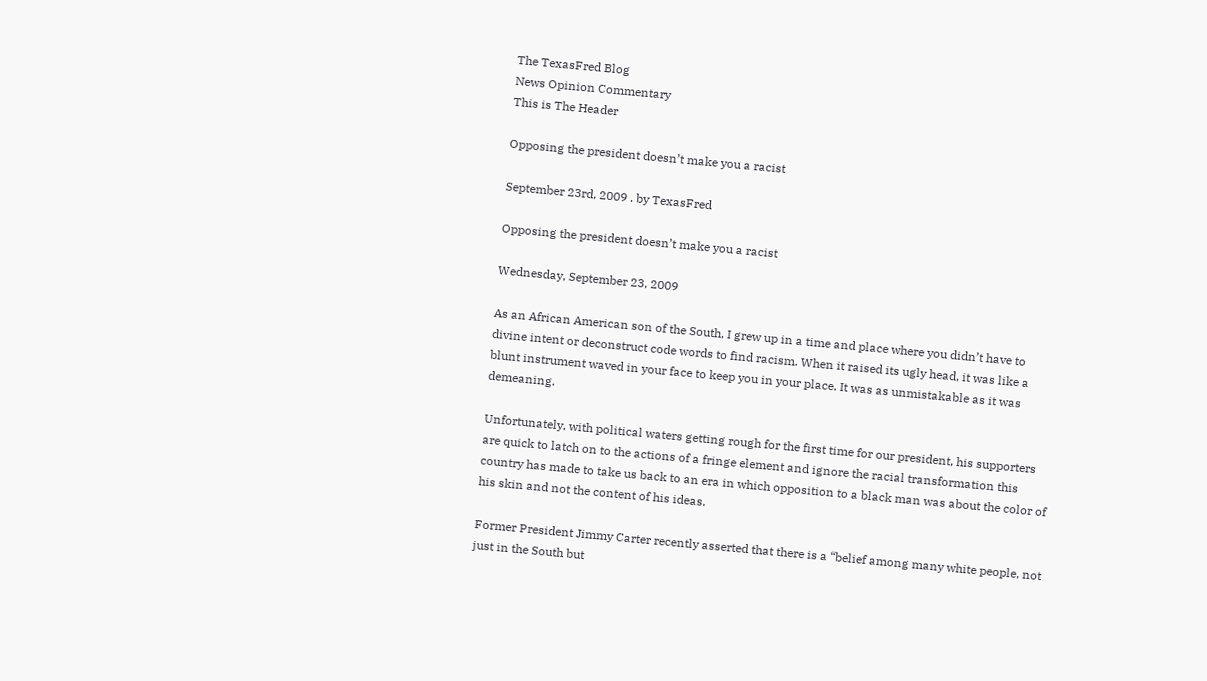The TexasFred Blog
News Opinion Commentary
This is The Header

Opposing the president doesn’t make you a racist

September 23rd, 2009 . by TexasFred

Opposing the president doesn’t make you a racist

Wednesday, September 23, 2009

As an African American son of the South, I grew up in a time and place where you didn’t have to divine intent or deconstruct code words to find racism. When it raised its ugly head, it was like a blunt instrument waved in your face to keep you in your place. It was as unmistakable as it was demeaning.

Unfortunately, with political waters getting rough for the first time for our president, his supporters are quick to latch on to the actions of a fringe element and ignore the racial transformation this country has made to take us back to an era in which opposition to a black man was about the color of his skin and not the content of his ideas.

Former President Jimmy Carter recently asserted that there is a “belief among many white people, not just in the South but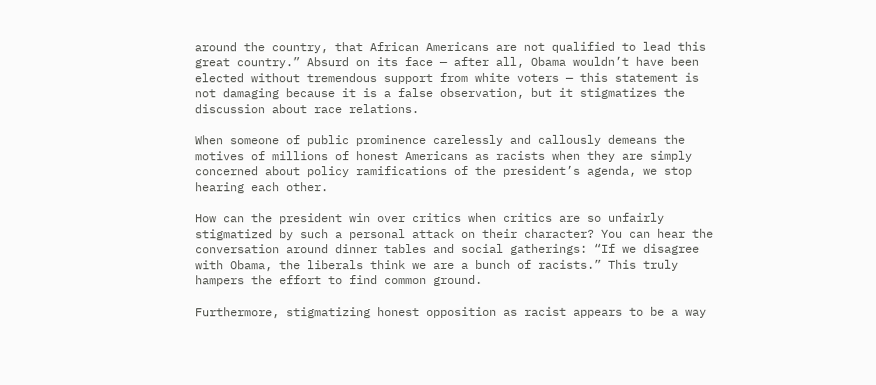around the country, that African Americans are not qualified to lead this great country.” Absurd on its face — after all, Obama wouldn’t have been elected without tremendous support from white voters — this statement is not damaging because it is a false observation, but it stigmatizes the discussion about race relations.

When someone of public prominence carelessly and callously demeans the motives of millions of honest Americans as racists when they are simply concerned about policy ramifications of the president’s agenda, we stop hearing each other.

How can the president win over critics when critics are so unfairly stigmatized by such a personal attack on their character? You can hear the conversation around dinner tables and social gatherings: “If we disagree with Obama, the liberals think we are a bunch of racists.” This truly hampers the effort to find common ground.

Furthermore, stigmatizing honest opposition as racist appears to be a way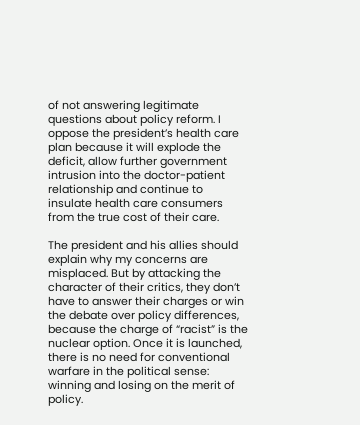of not answering legitimate questions about policy reform. I oppose the president’s health care plan because it will explode the deficit, allow further government intrusion into the doctor-patient relationship and continue to insulate health care consumers from the true cost of their care.

The president and his allies should explain why my concerns are misplaced. But by attacking the character of their critics, they don’t have to answer their charges or win the debate over policy differences, because the charge of “racist” is the nuclear option. Once it is launched, there is no need for conventional warfare in the political sense: winning and losing on the merit of policy.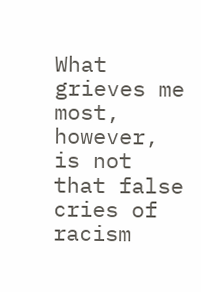What grieves me most, however, is not that false cries of racism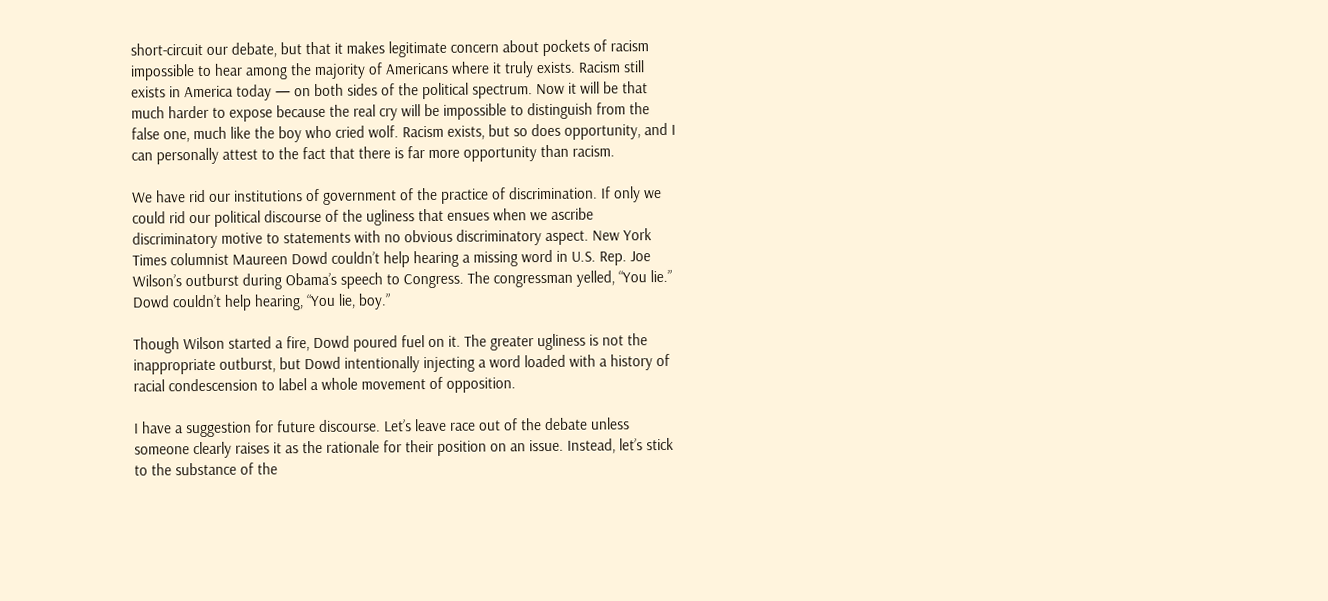short-circuit our debate, but that it makes legitimate concern about pockets of racism impossible to hear among the majority of Americans where it truly exists. Racism still exists in America today — on both sides of the political spectrum. Now it will be that much harder to expose because the real cry will be impossible to distinguish from the false one, much like the boy who cried wolf. Racism exists, but so does opportunity, and I can personally attest to the fact that there is far more opportunity than racism.

We have rid our institutions of government of the practice of discrimination. If only we could rid our political discourse of the ugliness that ensues when we ascribe discriminatory motive to statements with no obvious discriminatory aspect. New York Times columnist Maureen Dowd couldn’t help hearing a missing word in U.S. Rep. Joe Wilson’s outburst during Obama’s speech to Congress. The congressman yelled, “You lie.” Dowd couldn’t help hearing, “You lie, boy.”

Though Wilson started a fire, Dowd poured fuel on it. The greater ugliness is not the inappropriate outburst, but Dowd intentionally injecting a word loaded with a history of racial condescension to label a whole movement of opposition.

I have a suggestion for future discourse. Let’s leave race out of the debate unless someone clearly raises it as the rationale for their position on an issue. Instead, let’s stick to the substance of the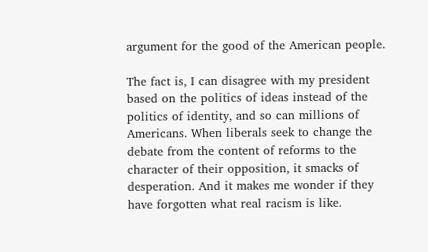argument for the good of the American people.

The fact is, I can disagree with my president based on the politics of ideas instead of the politics of identity, and so can millions of Americans. When liberals seek to change the debate from the content of reforms to the character of their opposition, it smacks of desperation. And it makes me wonder if they have forgotten what real racism is like.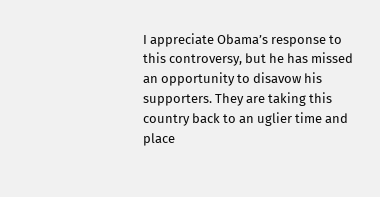I appreciate Obama’s response to this controversy, but he has missed an opportunity to disavow his supporters. They are taking this country back to an uglier time and place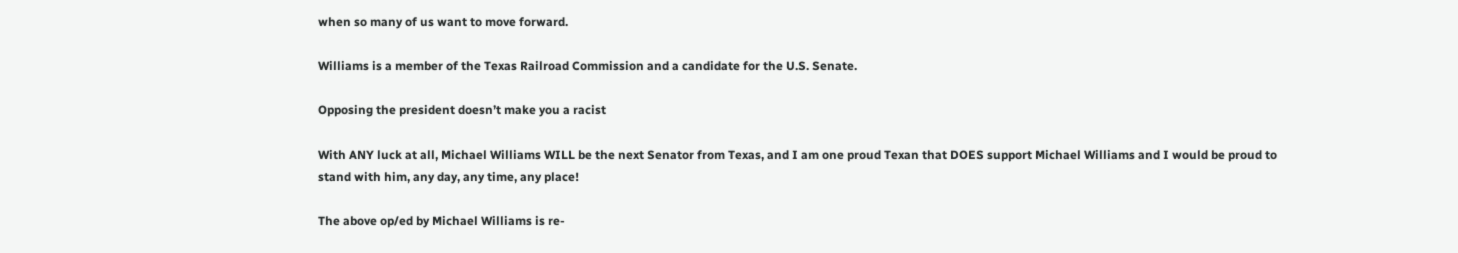when so many of us want to move forward.

Williams is a member of the Texas Railroad Commission and a candidate for the U.S. Senate.

Opposing the president doesn’t make you a racist

With ANY luck at all, Michael Williams WILL be the next Senator from Texas, and I am one proud Texan that DOES support Michael Williams and I would be proud to stand with him, any day, any time, any place!

The above op/ed by Michael Williams is re-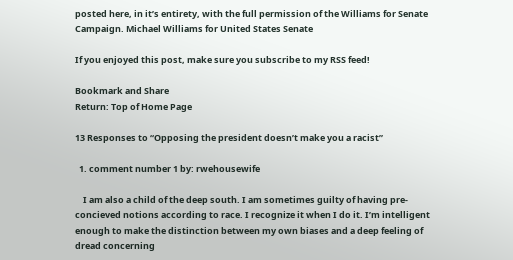posted here, in it’s entirety, with the full permission of the Williams for Senate Campaign. Michael Williams for United States Senate

If you enjoyed this post, make sure you subscribe to my RSS feed!

Bookmark and Share
Return: Top of Home Page

13 Responses to “Opposing the president doesn’t make you a racist”

  1. comment number 1 by: rwehousewife

    I am also a child of the deep south. I am sometimes guilty of having pre-concieved notions according to race. I recognize it when I do it. I’m intelligent enough to make the distinction between my own biases and a deep feeling of dread concerning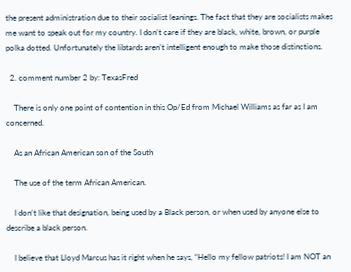the present administration due to their socialist leanings. The fact that they are socialists makes me want to speak out for my country. I don’t care if they are black, white, brown, or purple polka dotted. Unfortunately the libtards aren’t intelligent enough to make those distinctions.

  2. comment number 2 by: TexasFred

    There is only one point of contention in this Op/Ed from Michael Williams as far as I am concerned.

    As an African American son of the South

    The use of the term African American.

    I don’t like that designation, being used by a Black person, or when used by anyone else to describe a black person.

    I believe that Lloyd Marcus has it right when he says, “Hello my fellow patriots! I am NOT an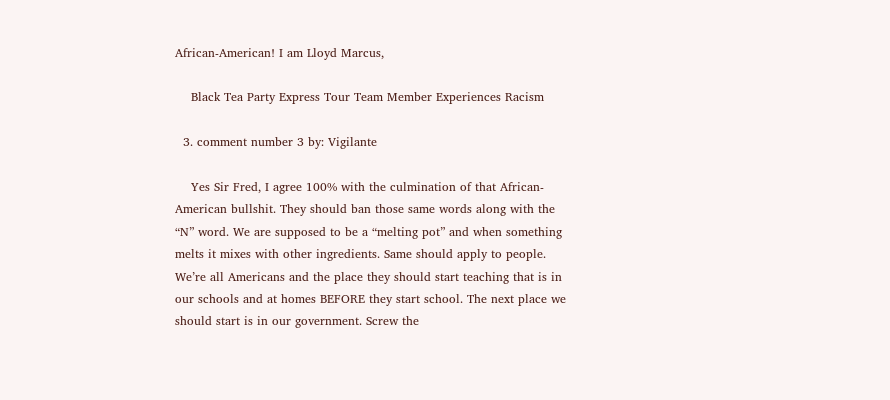African-American! I am Lloyd Marcus,

    Black Tea Party Express Tour Team Member Experiences Racism

  3. comment number 3 by: Vigilante

    Yes Sir Fred, I agree 100% with the culmination of that African-American bullshit. They should ban those same words along with the “N” word. We are supposed to be a “melting pot” and when something melts it mixes with other ingredients. Same should apply to people. We’re all Americans and the place they should start teaching that is in our schools and at homes BEFORE they start school. The next place we should start is in our government. Screw the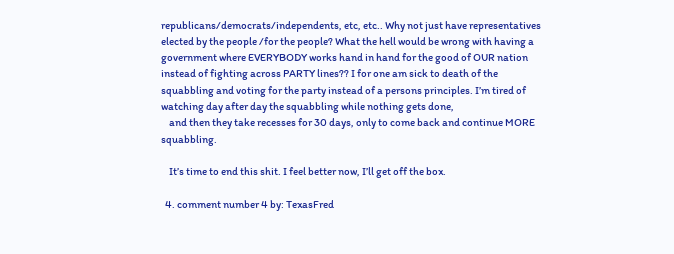republicans/democrats/independents, etc, etc.. Why not just have representatives elected by the people /for the people? What the hell would be wrong with having a government where EVERYBODY works hand in hand for the good of OUR nation instead of fighting across PARTY lines?? I for one am sick to death of the squabbling and voting for the party instead of a persons principles. I’m tired of watching day after day the squabbling while nothing gets done,
    and then they take recesses for 30 days, only to come back and continue MORE squabbling.

    It’s time to end this shit. I feel better now, I’ll get off the box.

  4. comment number 4 by: TexasFred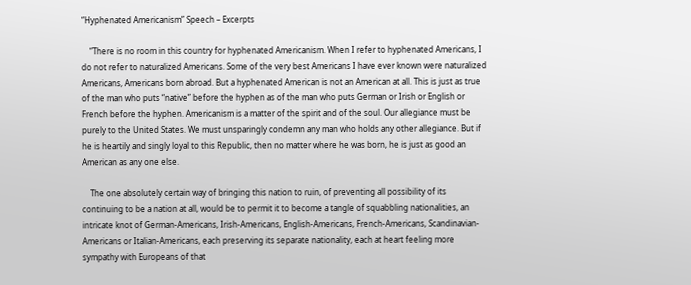“Hyphenated Americanism” Speech – Excerpts

    “There is no room in this country for hyphenated Americanism. When I refer to hyphenated Americans, I do not refer to naturalized Americans. Some of the very best Americans I have ever known were naturalized Americans, Americans born abroad. But a hyphenated American is not an American at all. This is just as true of the man who puts “native” before the hyphen as of the man who puts German or Irish or English or French before the hyphen. Americanism is a matter of the spirit and of the soul. Our allegiance must be purely to the United States. We must unsparingly condemn any man who holds any other allegiance. But if he is heartily and singly loyal to this Republic, then no matter where he was born, he is just as good an American as any one else.

    The one absolutely certain way of bringing this nation to ruin, of preventing all possibility of its continuing to be a nation at all, would be to permit it to become a tangle of squabbling nationalities, an intricate knot of German-Americans, Irish-Americans, English-Americans, French-Americans, Scandinavian-Americans or Italian-Americans, each preserving its separate nationality, each at heart feeling more sympathy with Europeans of that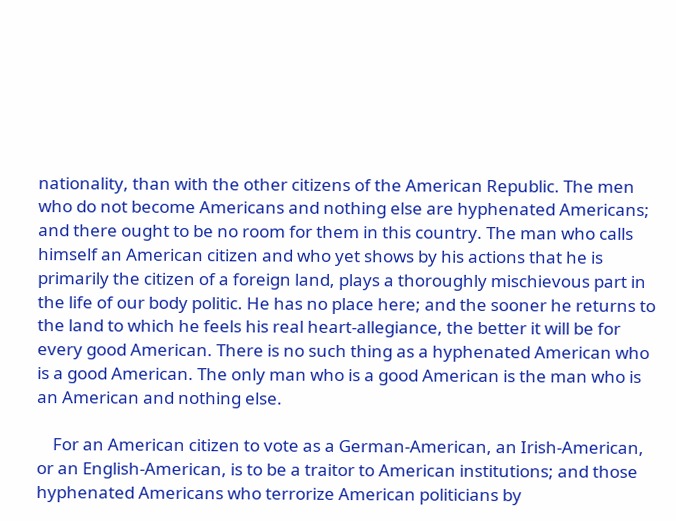nationality, than with the other citizens of the American Republic. The men who do not become Americans and nothing else are hyphenated Americans; and there ought to be no room for them in this country. The man who calls himself an American citizen and who yet shows by his actions that he is primarily the citizen of a foreign land, plays a thoroughly mischievous part in the life of our body politic. He has no place here; and the sooner he returns to the land to which he feels his real heart-allegiance, the better it will be for every good American. There is no such thing as a hyphenated American who is a good American. The only man who is a good American is the man who is an American and nothing else.

    For an American citizen to vote as a German-American, an Irish-American, or an English-American, is to be a traitor to American institutions; and those hyphenated Americans who terrorize American politicians by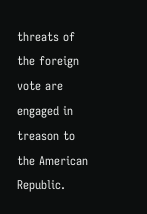threats of the foreign vote are engaged in treason to the American Republic.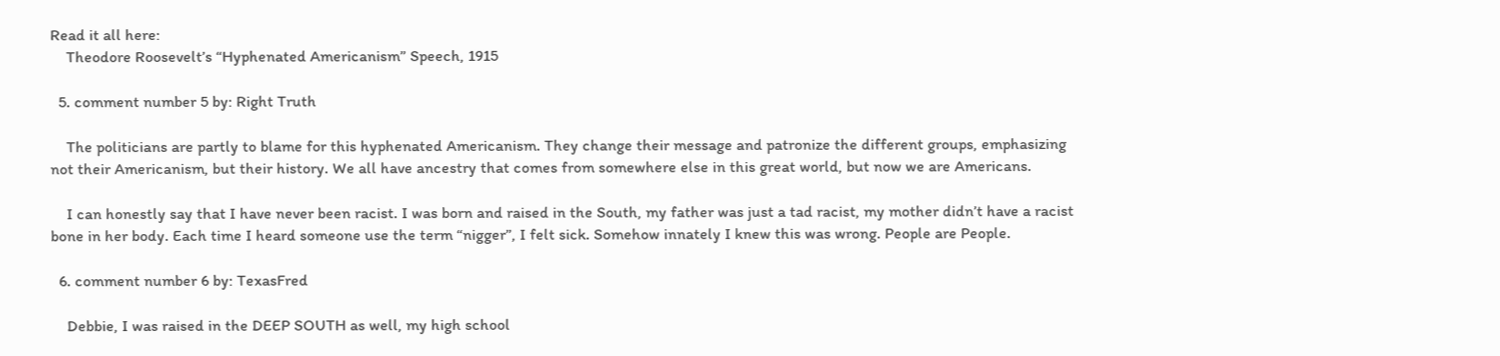Read it all here:
    Theodore Roosevelt’s “Hyphenated Americanism” Speech, 1915

  5. comment number 5 by: Right Truth

    The politicians are partly to blame for this hyphenated Americanism. They change their message and patronize the different groups, emphasizing not their Americanism, but their history. We all have ancestry that comes from somewhere else in this great world, but now we are Americans.

    I can honestly say that I have never been racist. I was born and raised in the South, my father was just a tad racist, my mother didn’t have a racist bone in her body. Each time I heard someone use the term “nigger”, I felt sick. Somehow innately I knew this was wrong. People are People.

  6. comment number 6 by: TexasFred

    Debbie, I was raised in the DEEP SOUTH as well, my high school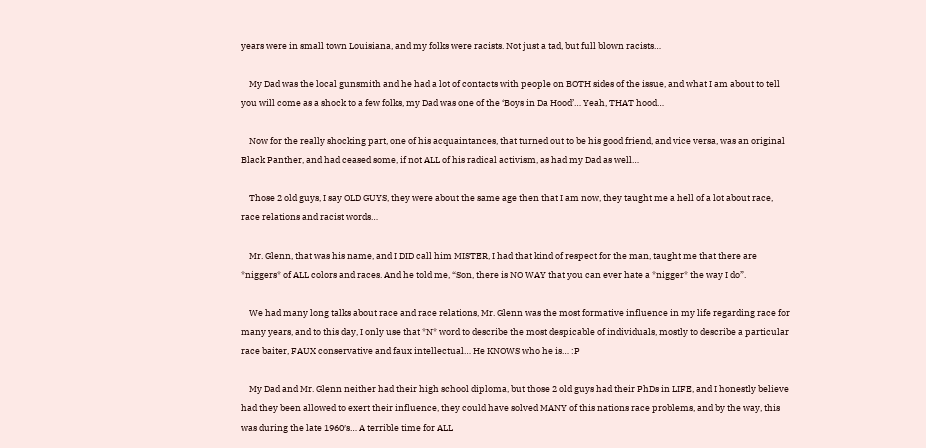years were in small town Louisiana, and my folks were racists. Not just a tad, but full blown racists…

    My Dad was the local gunsmith and he had a lot of contacts with people on BOTH sides of the issue, and what I am about to tell you will come as a shock to a few folks, my Dad was one of the ‘Boys in Da Hood’… Yeah, THAT hood…

    Now for the really shocking part, one of his acquaintances, that turned out to be his good friend, and vice versa, was an original Black Panther, and had ceased some, if not ALL of his radical activism, as had my Dad as well…

    Those 2 old guys, I say OLD GUYS, they were about the same age then that I am now, they taught me a hell of a lot about race, race relations and racist words…

    Mr. Glenn, that was his name, and I DID call him MISTER, I had that kind of respect for the man, taught me that there are *niggers* of ALL colors and races. And he told me, “Son, there is NO WAY that you can ever hate a *nigger* the way I do”.

    We had many long talks about race and race relations, Mr. Glenn was the most formative influence in my life regarding race for many years, and to this day, I only use that *N* word to describe the most despicable of individuals, mostly to describe a particular race baiter, FAUX conservative and faux intellectual… He KNOWS who he is… :P

    My Dad and Mr. Glenn neither had their high school diploma, but those 2 old guys had their PhDs in LIFE, and I honestly believe had they been allowed to exert their influence, they could have solved MANY of this nations race problems, and by the way, this was during the late 1960′s… A terrible time for ALL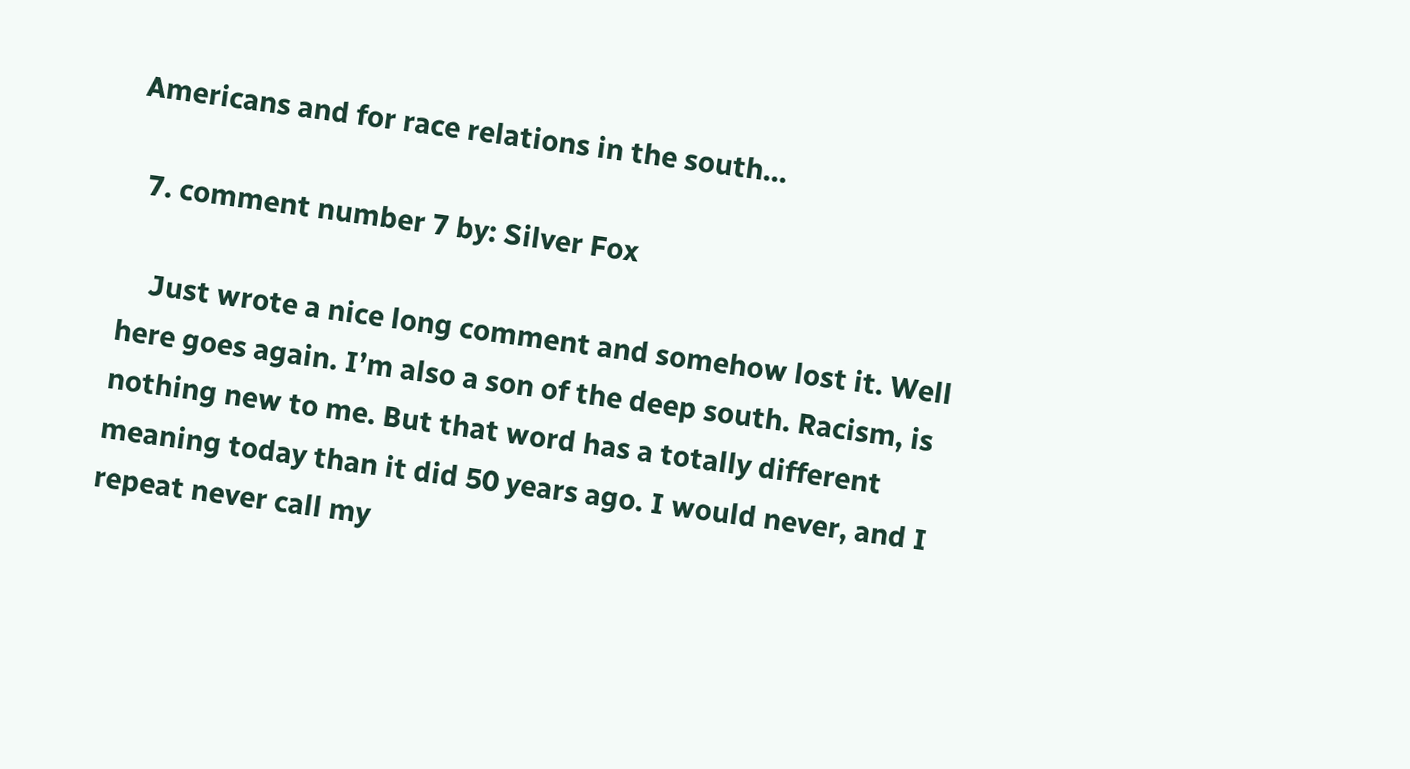Americans and for race relations in the south…

  7. comment number 7 by: Silver Fox

    Just wrote a nice long comment and somehow lost it. Well here goes again. I’m also a son of the deep south. Racism, is nothing new to me. But that word has a totally different meaning today than it did 50 years ago. I would never, and I repeat never call my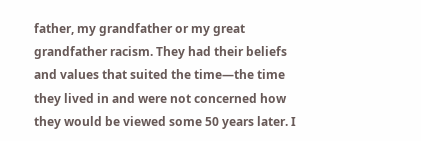father, my grandfather or my great grandfather racism. They had their beliefs and values that suited the time—the time they lived in and were not concerned how they would be viewed some 50 years later. I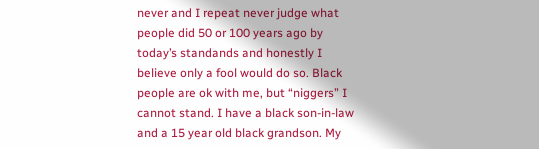never and I repeat never judge what people did 50 or 100 years ago by today’s standands and honestly I believe only a fool would do so. Black people are ok with me, but “niggers” I cannot stand. I have a black son-in-law and a 15 year old black grandson. My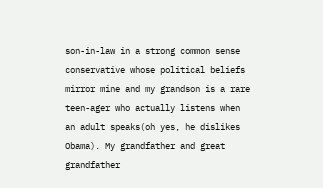son-in-law in a strong common sense conservative whose political beliefs mirror mine and my grandson is a rare teen-ager who actually listens when an adult speaks(oh yes, he dislikes Obama). My grandfather and great grandfather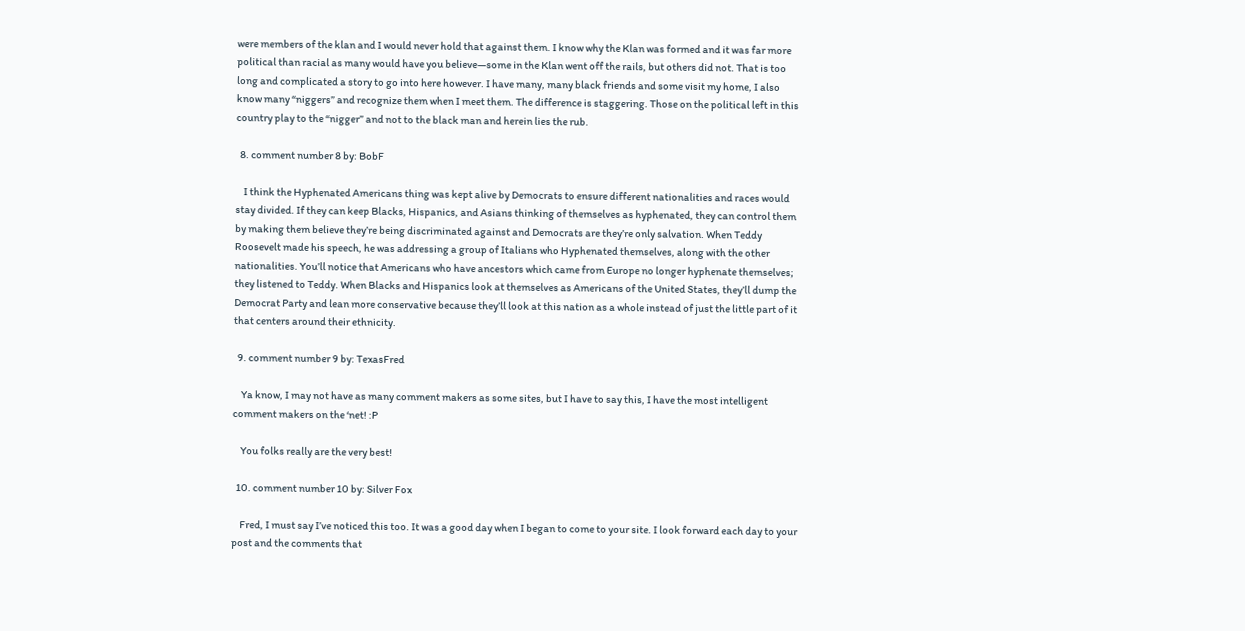were members of the klan and I would never hold that against them. I know why the Klan was formed and it was far more political than racial as many would have you believe—some in the Klan went off the rails, but others did not. That is too long and complicated a story to go into here however. I have many, many black friends and some visit my home, I also know many “niggers” and recognize them when I meet them. The difference is staggering. Those on the political left in this country play to the “nigger” and not to the black man and herein lies the rub.

  8. comment number 8 by: BobF

    I think the Hyphenated Americans thing was kept alive by Democrats to ensure different nationalities and races would stay divided. If they can keep Blacks, Hispanics, and Asians thinking of themselves as hyphenated, they can control them by making them believe they’re being discriminated against and Democrats are they’re only salvation. When Teddy Roosevelt made his speech, he was addressing a group of Italians who Hyphenated themselves, along with the other nationalities. You’ll notice that Americans who have ancestors which came from Europe no longer hyphenate themselves; they listened to Teddy. When Blacks and Hispanics look at themselves as Americans of the United States, they’ll dump the Democrat Party and lean more conservative because they’ll look at this nation as a whole instead of just the little part of it that centers around their ethnicity.

  9. comment number 9 by: TexasFred

    Ya know, I may not have as many comment makers as some sites, but I have to say this, I have the most intelligent comment makers on the ‘net! :P

    You folks really are the very best!

  10. comment number 10 by: Silver Fox

    Fred, I must say I’ve noticed this too. It was a good day when I began to come to your site. I look forward each day to your post and the comments that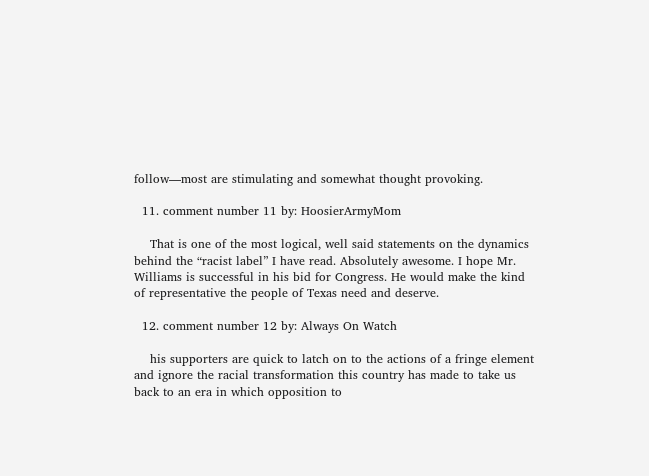follow—most are stimulating and somewhat thought provoking.

  11. comment number 11 by: HoosierArmyMom

    That is one of the most logical, well said statements on the dynamics behind the “racist label” I have read. Absolutely awesome. I hope Mr. Williams is successful in his bid for Congress. He would make the kind of representative the people of Texas need and deserve.

  12. comment number 12 by: Always On Watch

    his supporters are quick to latch on to the actions of a fringe element and ignore the racial transformation this country has made to take us back to an era in which opposition to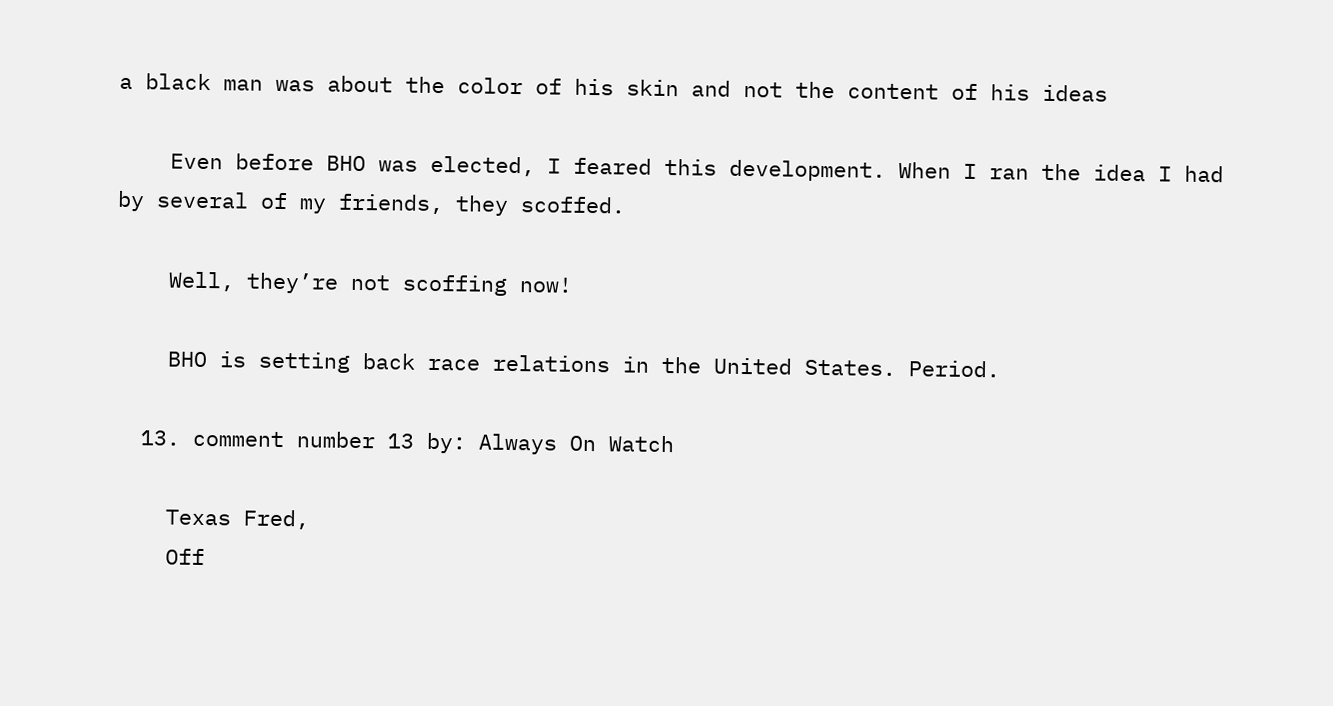a black man was about the color of his skin and not the content of his ideas

    Even before BHO was elected, I feared this development. When I ran the idea I had by several of my friends, they scoffed.

    Well, they’re not scoffing now!

    BHO is setting back race relations in the United States. Period.

  13. comment number 13 by: Always On Watch

    Texas Fred,
    Off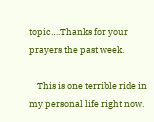topic….Thanks for your prayers the past week.

    This is one terrible ride in my personal life right now.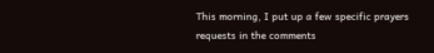This morning, I put up a few specific prayers requests in the comments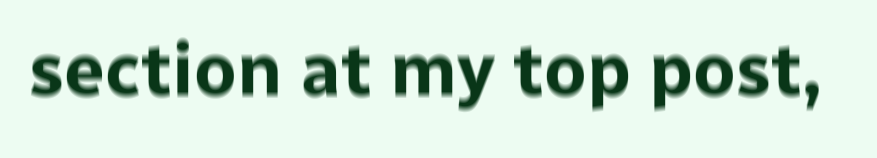section at my top post,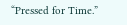“Pressed for Time.”